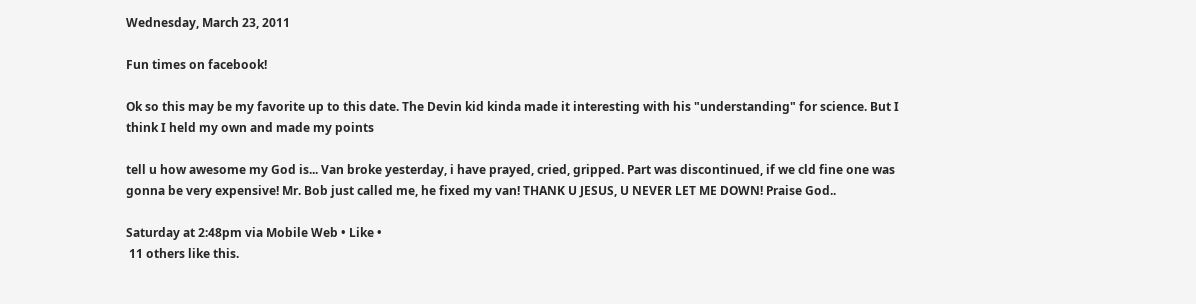Wednesday, March 23, 2011

Fun times on facebook!

Ok so this may be my favorite up to this date. The Devin kid kinda made it interesting with his "understanding" for science. But I think I held my own and made my points

tell u how awesome my God is... Van broke yesterday, i have prayed, cried, gripped. Part was discontinued, if we cld fine one was gonna be very expensive! Mr. Bob just called me, he fixed my van! THANK U JESUS, U NEVER LET ME DOWN! Praise God..

Saturday at 2:48pm via Mobile Web • Like •
 11 others like this.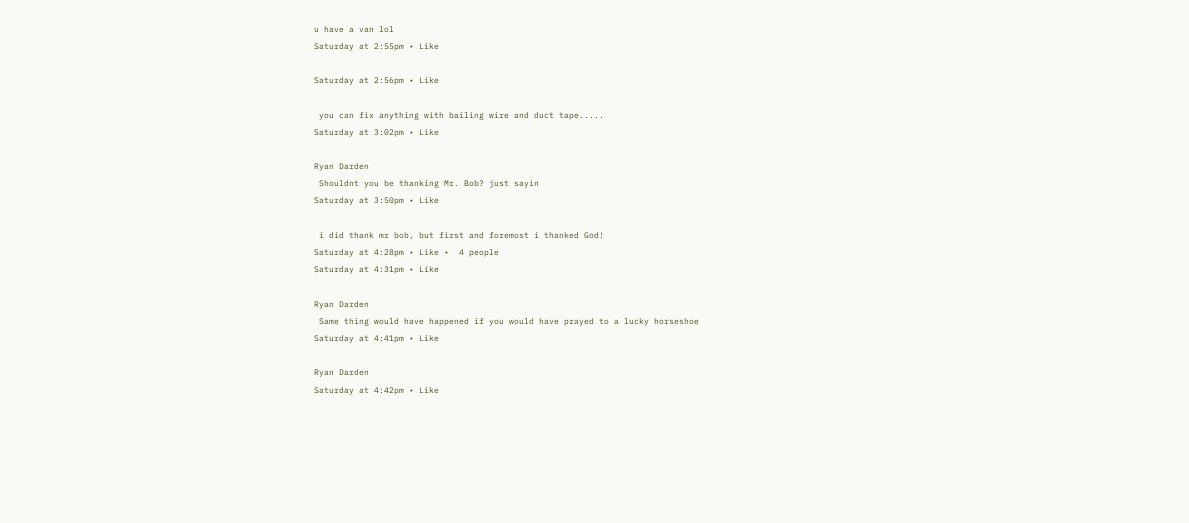u have a van lol
Saturday at 2:55pm • Like

Saturday at 2:56pm • Like

 you can fix anything with bailing wire and duct tape.....
Saturday at 3:02pm • Like

Ryan Darden
 Shouldnt you be thanking Mr. Bob? just sayin
Saturday at 3:50pm • Like

 i did thank mr bob, but first and foremost i thanked God!
Saturday at 4:28pm • Like •  4 people
Saturday at 4:31pm • Like

Ryan Darden
 Same thing would have happened if you would have prayed to a lucky horseshoe
Saturday at 4:41pm • Like

Ryan Darden
Saturday at 4:42pm • Like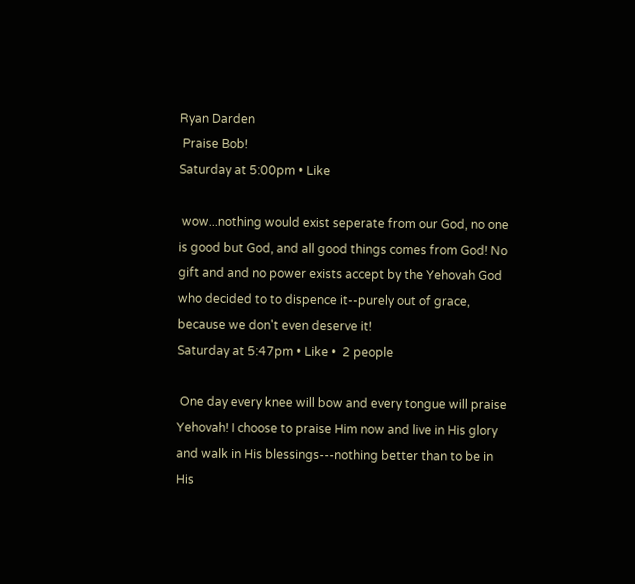Ryan Darden
 Praise Bob!
Saturday at 5:00pm • Like

 wow...nothing would exist seperate from our God, no one is good but God, and all good things comes from God! No gift and and no power exists accept by the Yehovah God who decided to to dispence it--purely out of grace, because we don't even deserve it!
Saturday at 5:47pm • Like •  2 people

 One day every knee will bow and every tongue will praise Yehovah! I choose to praise Him now and live in His glory and walk in His blessings---nothing better than to be in His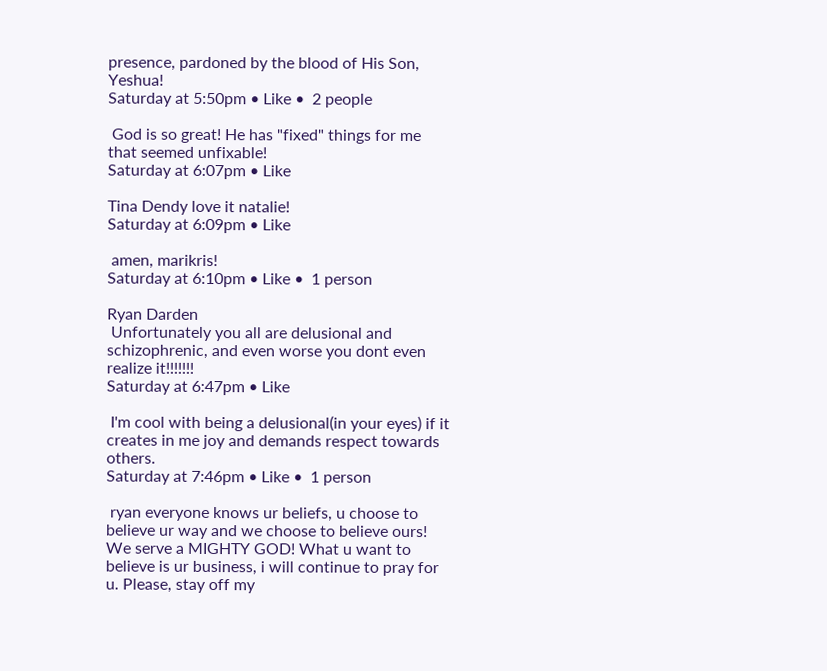presence, pardoned by the blood of His Son, Yeshua!
Saturday at 5:50pm • Like •  2 people

 God is so great! He has "fixed" things for me that seemed unfixable!
Saturday at 6:07pm • Like

Tina Dendy love it natalie!
Saturday at 6:09pm • Like

 amen, marikris!
Saturday at 6:10pm • Like •  1 person

Ryan Darden
 Unfortunately you all are delusional and schizophrenic, and even worse you dont even realize it!!!!!!!
Saturday at 6:47pm • Like

 I'm cool with being a delusional(in your eyes) if it creates in me joy and demands respect towards others.
Saturday at 7:46pm • Like •  1 person

 ryan everyone knows ur beliefs, u choose to believe ur way and we choose to believe ours! We serve a MIGHTY GOD! What u want to believe is ur business, i will continue to pray for u. Please, stay off my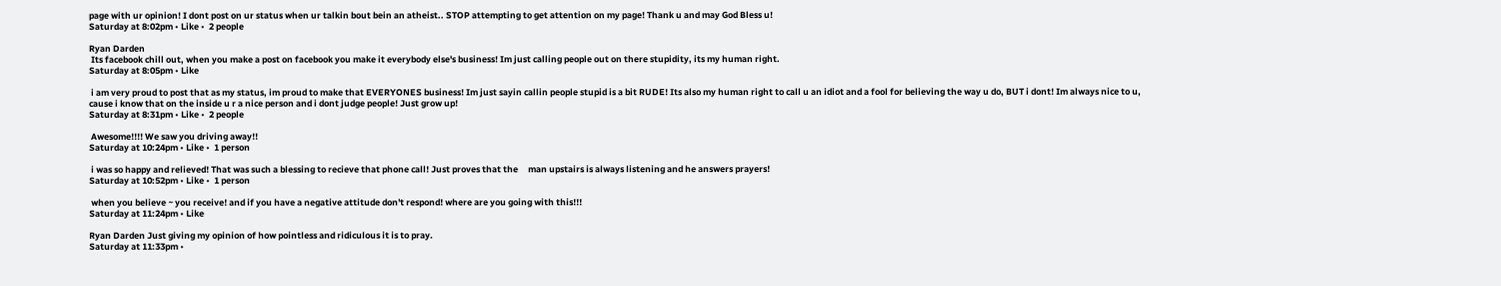page with ur opinion! I dont post on ur status when ur talkin bout bein an atheist.. STOP attempting to get attention on my page! Thank u and may God Bless u!
Saturday at 8:02pm • Like •  2 people

Ryan Darden
 Its facebook chill out, when you make a post on facebook you make it everybody else's business! Im just calling people out on there stupidity, its my human right.
Saturday at 8:05pm • Like

 i am very proud to post that as my status, im proud to make that EVERYONES business! Im just sayin callin people stupid is a bit RUDE! Its also my human right to call u an idiot and a fool for believing the way u do, BUT i dont! Im always nice to u, cause i know that on the inside u r a nice person and i dont judge people! Just grow up!
Saturday at 8:31pm • Like •  2 people

 Awesome!!!! We saw you driving away!!
Saturday at 10:24pm • Like •  1 person

 i was so happy and relieved! That was such a blessing to recieve that phone call! Just proves that the     man upstairs is always listening and he answers prayers!
Saturday at 10:52pm • Like •  1 person

 when you believe ~ you receive! and if you have a negative attitude don't respond! where are you going with this!!!
Saturday at 11:24pm • Like

Ryan Darden Just giving my opinion of how pointless and ridiculous it is to pray.
Saturday at 11:33pm •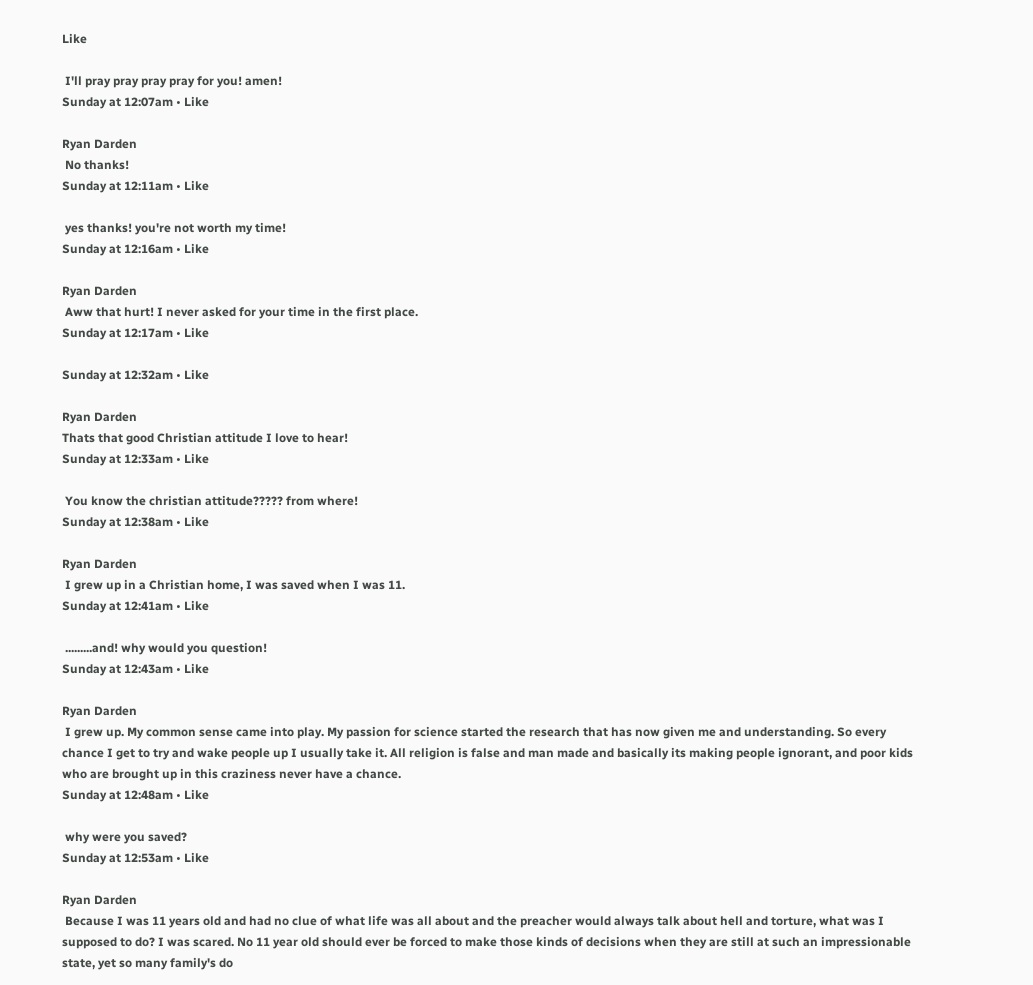Like

 I'll pray pray pray pray for you! amen!
Sunday at 12:07am • Like

Ryan Darden
 No thanks!
Sunday at 12:11am • Like

 yes thanks! you're not worth my time!
Sunday at 12:16am • Like

Ryan Darden
 Aww that hurt! I never asked for your time in the first place.
Sunday at 12:17am • Like

Sunday at 12:32am • Like

Ryan Darden
Thats that good Christian attitude I love to hear!
Sunday at 12:33am • Like

 You know the christian attitude????? from where!
Sunday at 12:38am • Like

Ryan Darden
 I grew up in a Christian home, I was saved when I was 11.
Sunday at 12:41am • Like

 .........and! why would you question!
Sunday at 12:43am • Like

Ryan Darden
 I grew up. My common sense came into play. My passion for science started the research that has now given me and understanding. So every chance I get to try and wake people up I usually take it. All religion is false and man made and basically its making people ignorant, and poor kids who are brought up in this craziness never have a chance.
Sunday at 12:48am • Like

 why were you saved?
Sunday at 12:53am • Like

Ryan Darden
 Because I was 11 years old and had no clue of what life was all about and the preacher would always talk about hell and torture, what was I supposed to do? I was scared. No 11 year old should ever be forced to make those kinds of decisions when they are still at such an impressionable state, yet so many family's do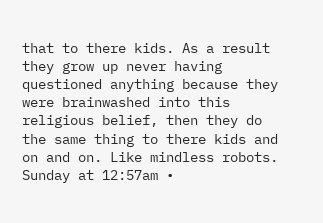that to there kids. As a result they grow up never having questioned anything because they were brainwashed into this religious belief, then they do the same thing to there kids and on and on. Like mindless robots.
Sunday at 12:57am •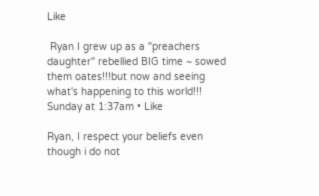Like

 Ryan I grew up as a "preachers daughter" rebellied BIG time ~ sowed them oates!!!but now and seeing what's happening to this world!!!
Sunday at 1:37am • Like

Ryan, I respect your beliefs even though i do not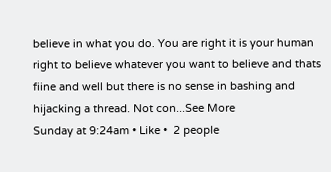believe in what you do. You are right it is your human right to believe whatever you want to believe and thats fiine and well but there is no sense in bashing and hijacking a thread. Not con...See More
Sunday at 9:24am • Like •  2 people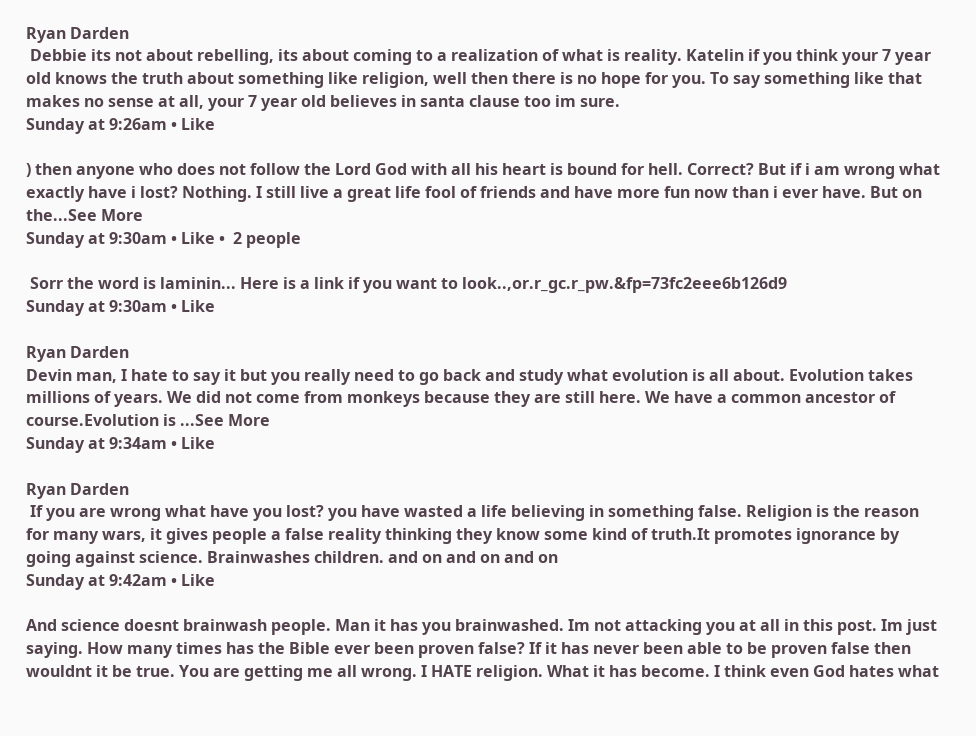Ryan Darden
 Debbie its not about rebelling, its about coming to a realization of what is reality. Katelin if you think your 7 year old knows the truth about something like religion, well then there is no hope for you. To say something like that makes no sense at all, your 7 year old believes in santa clause too im sure.
Sunday at 9:26am • Like

) then anyone who does not follow the Lord God with all his heart is bound for hell. Correct? But if i am wrong what exactly have i lost? Nothing. I still live a great life fool of friends and have more fun now than i ever have. But on the...See More
Sunday at 9:30am • Like •  2 people

 Sorr the word is laminin... Here is a link if you want to look..,or.r_gc.r_pw.&fp=73fc2eee6b126d9
Sunday at 9:30am • Like

Ryan Darden
Devin man, I hate to say it but you really need to go back and study what evolution is all about. Evolution takes millions of years. We did not come from monkeys because they are still here. We have a common ancestor of course.Evolution is ...See More
Sunday at 9:34am • Like

Ryan Darden
 If you are wrong what have you lost? you have wasted a life believing in something false. Religion is the reason for many wars, it gives people a false reality thinking they know some kind of truth.It promotes ignorance by going against science. Brainwashes children. and on and on and on
Sunday at 9:42am • Like

And science doesnt brainwash people. Man it has you brainwashed. Im not attacking you at all in this post. Im just saying. How many times has the Bible ever been proven false? If it has never been able to be proven false then wouldnt it be true. You are getting me all wrong. I HATE religion. What it has become. I think even God hates what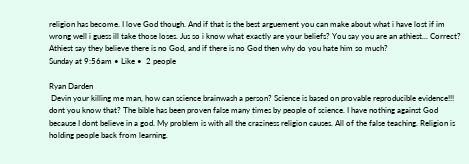religion has become. I love God though. And if that is the best arguement you can make about what i have lost if im wrong well i guess ill take those loses. Jus so i know what exactly are your beliefs? You say you are an athiest... Correct? Athiest say they believe there is no God, and if there is no God then why do you hate him so much?
Sunday at 9:56am • Like •  2 people

Ryan Darden
 Devin your killing me man, how can science brainwash a person? Science is based on provable reproducible evidence!!! dont you know that? The bible has been proven false many times by people of science. I have nothing against God because I dont believe in a god. My problem is with all the craziness religion causes. All of the false teaching. Religion is holding people back from learning.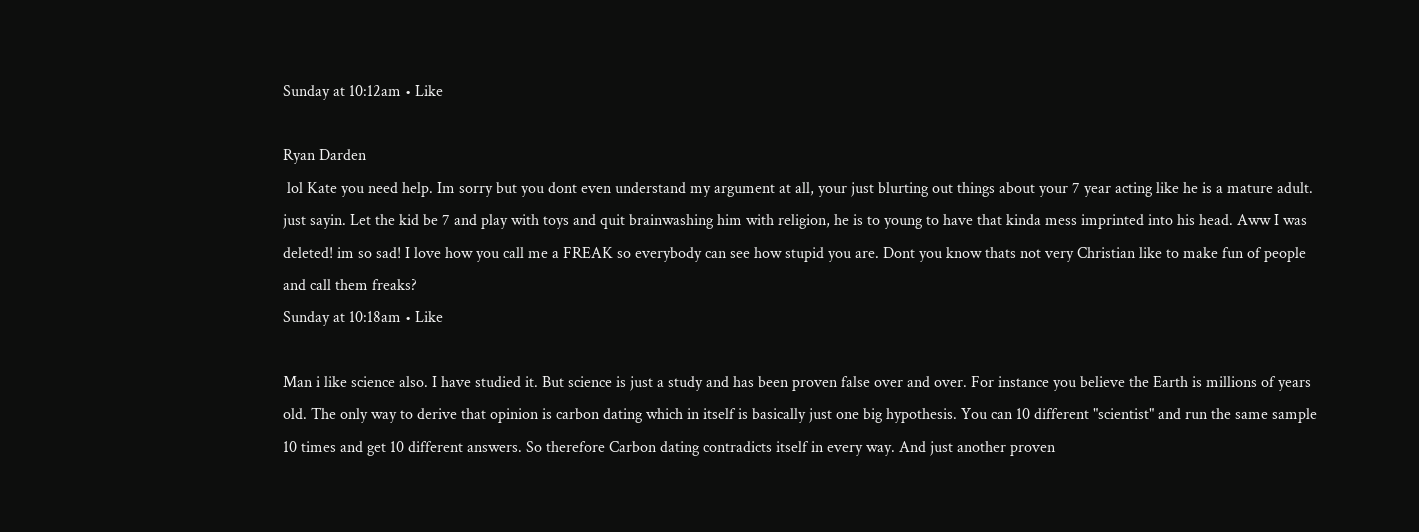Sunday at 10:12am • Like

Ryan Darden
 lol Kate you need help. Im sorry but you dont even understand my argument at all, your just blurting out things about your 7 year acting like he is a mature adult. just sayin. Let the kid be 7 and play with toys and quit brainwashing him with religion, he is to young to have that kinda mess imprinted into his head. Aww I was deleted! im so sad! I love how you call me a FREAK so everybody can see how stupid you are. Dont you know thats not very Christian like to make fun of people and call them freaks?
Sunday at 10:18am • Like

Man i like science also. I have studied it. But science is just a study and has been proven false over and over. For instance you believe the Earth is millions of years old. The only way to derive that opinion is carbon dating which in itself is basically just one big hypothesis. You can 10 different "scientist" and run the same sample 10 times and get 10 different answers. So therefore Carbon dating contradicts itself in every way. And just another proven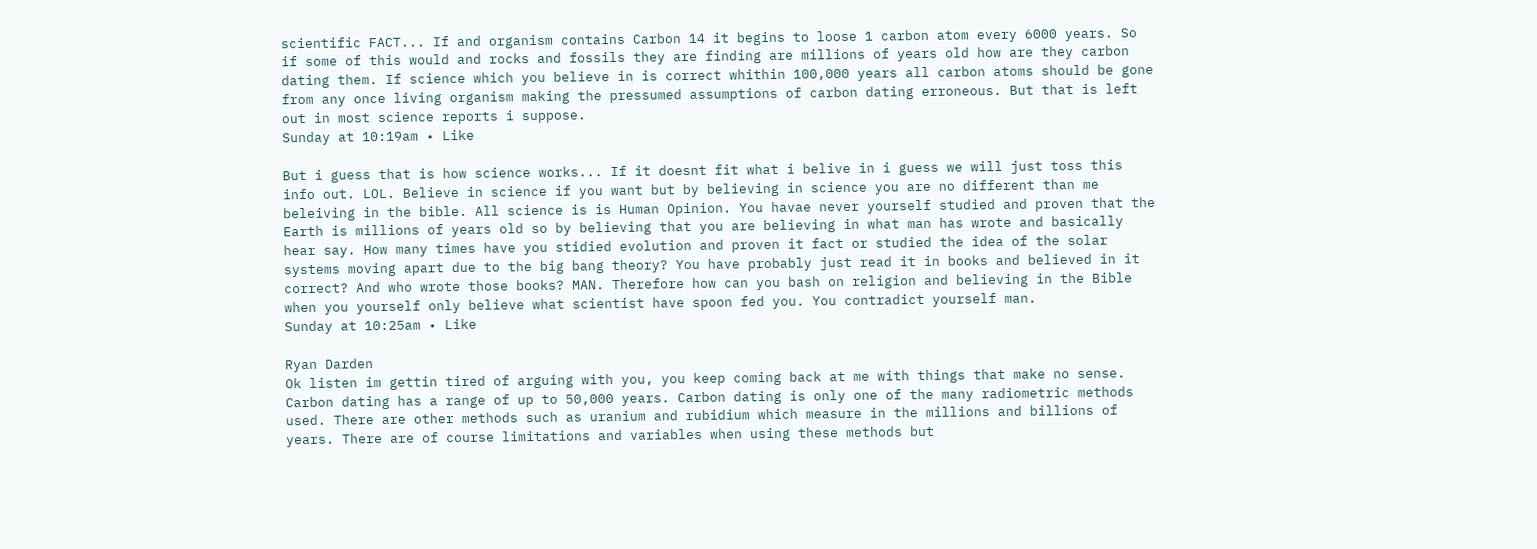scientific FACT... If and organism contains Carbon 14 it begins to loose 1 carbon atom every 6000 years. So if some of this would and rocks and fossils they are finding are millions of years old how are they carbon dating them. If science which you believe in is correct whithin 100,000 years all carbon atoms should be gone from any once living organism making the pressumed assumptions of carbon dating erroneous. But that is left out in most science reports i suppose.
Sunday at 10:19am • Like

But i guess that is how science works... If it doesnt fit what i belive in i guess we will just toss this info out. LOL. Believe in science if you want but by believing in science you are no different than me beleiving in the bible. All science is is Human Opinion. You havae never yourself studied and proven that the Earth is millions of years old so by believing that you are believing in what man has wrote and basically hear say. How many times have you stidied evolution and proven it fact or studied the idea of the solar systems moving apart due to the big bang theory? You have probably just read it in books and believed in it correct? And who wrote those books? MAN. Therefore how can you bash on religion and believing in the Bible when you yourself only believe what scientist have spoon fed you. You contradict yourself man.
Sunday at 10:25am • Like

Ryan Darden
Ok listen im gettin tired of arguing with you, you keep coming back at me with things that make no sense. Carbon dating has a range of up to 50,000 years. Carbon dating is only one of the many radiometric methods used. There are other methods such as uranium and rubidium which measure in the millions and billions of years. There are of course limitations and variables when using these methods but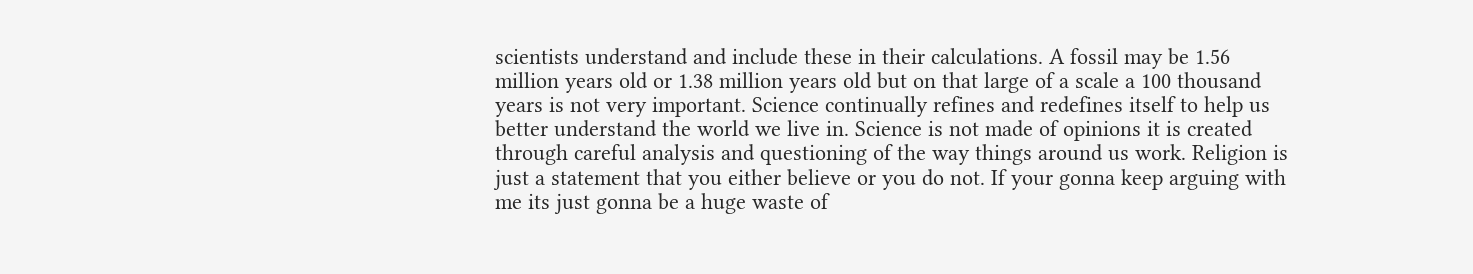scientists understand and include these in their calculations. A fossil may be 1.56 million years old or 1.38 million years old but on that large of a scale a 100 thousand years is not very important. Science continually refines and redefines itself to help us better understand the world we live in. Science is not made of opinions it is created through careful analysis and questioning of the way things around us work. Religion is just a statement that you either believe or you do not. If your gonna keep arguing with me its just gonna be a huge waste of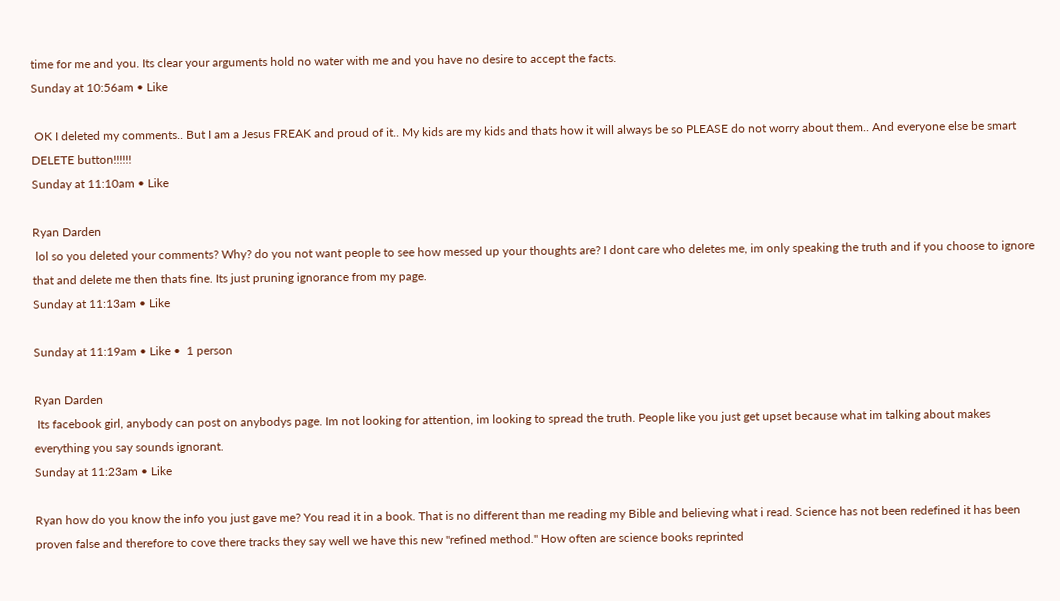time for me and you. Its clear your arguments hold no water with me and you have no desire to accept the facts.
Sunday at 10:56am • Like

 OK I deleted my comments.. But I am a Jesus FREAK and proud of it.. My kids are my kids and thats how it will always be so PLEASE do not worry about them.. And everyone else be smart DELETE button!!!!!!
Sunday at 11:10am • Like

Ryan Darden
 lol so you deleted your comments? Why? do you not want people to see how messed up your thoughts are? I dont care who deletes me, im only speaking the truth and if you choose to ignore that and delete me then thats fine. Its just pruning ignorance from my page.
Sunday at 11:13am • Like

Sunday at 11:19am • Like •  1 person

Ryan Darden
 Its facebook girl, anybody can post on anybodys page. Im not looking for attention, im looking to spread the truth. People like you just get upset because what im talking about makes everything you say sounds ignorant.
Sunday at 11:23am • Like

Ryan how do you know the info you just gave me? You read it in a book. That is no different than me reading my Bible and believing what i read. Science has not been redefined it has been proven false and therefore to cove there tracks they say well we have this new "refined method." How often are science books reprinted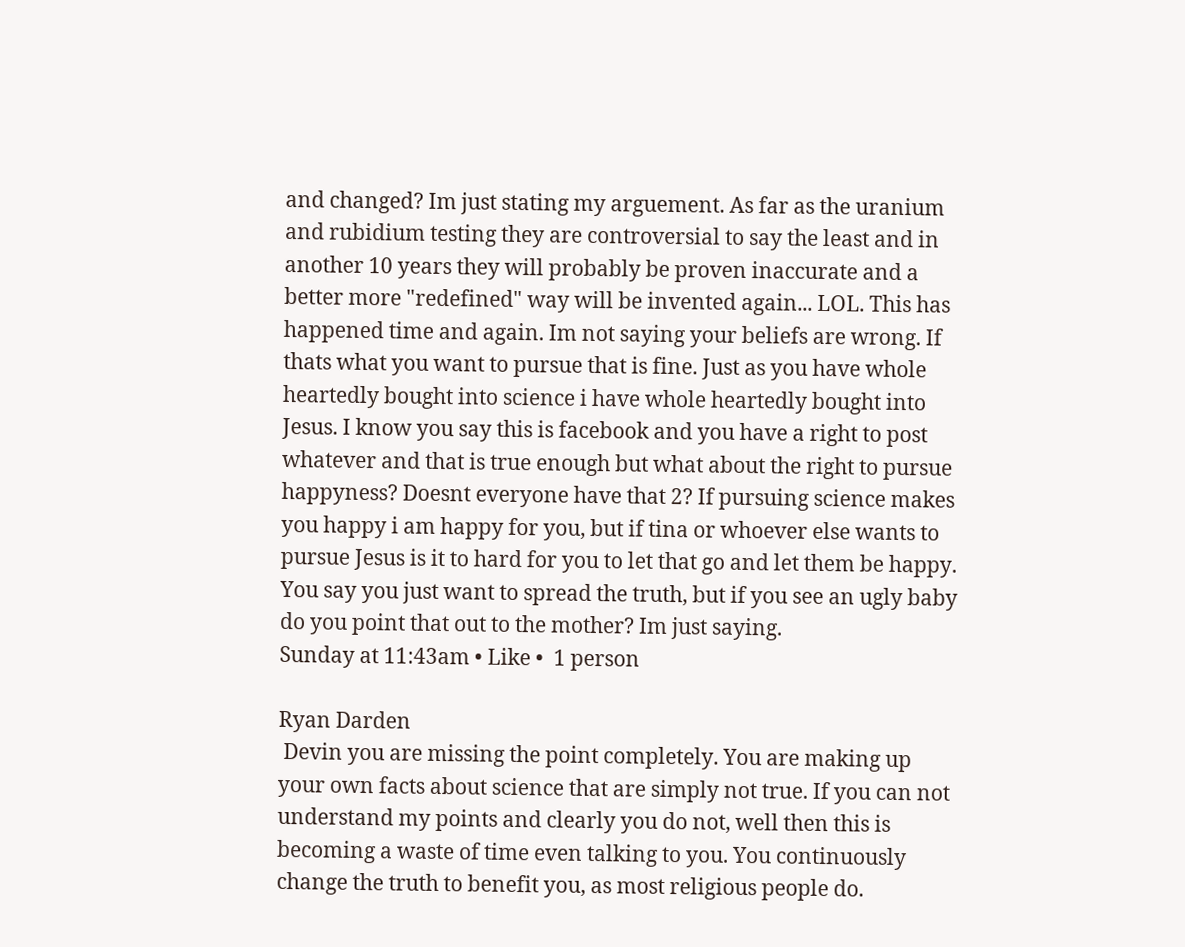and changed? Im just stating my arguement. As far as the uranium and rubidium testing they are controversial to say the least and in another 10 years they will probably be proven inaccurate and a better more "redefined" way will be invented again... LOL. This has happened time and again. Im not saying your beliefs are wrong. If thats what you want to pursue that is fine. Just as you have whole heartedly bought into science i have whole heartedly bought into Jesus. I know you say this is facebook and you have a right to post whatever and that is true enough but what about the right to pursue happyness? Doesnt everyone have that 2? If pursuing science makes you happy i am happy for you, but if tina or whoever else wants to pursue Jesus is it to hard for you to let that go and let them be happy. You say you just want to spread the truth, but if you see an ugly baby do you point that out to the mother? Im just saying.
Sunday at 11:43am • Like •  1 person

Ryan Darden
 Devin you are missing the point completely. You are making up your own facts about science that are simply not true. If you can not understand my points and clearly you do not, well then this is becoming a waste of time even talking to you. You continuously change the truth to benefit you, as most religious people do.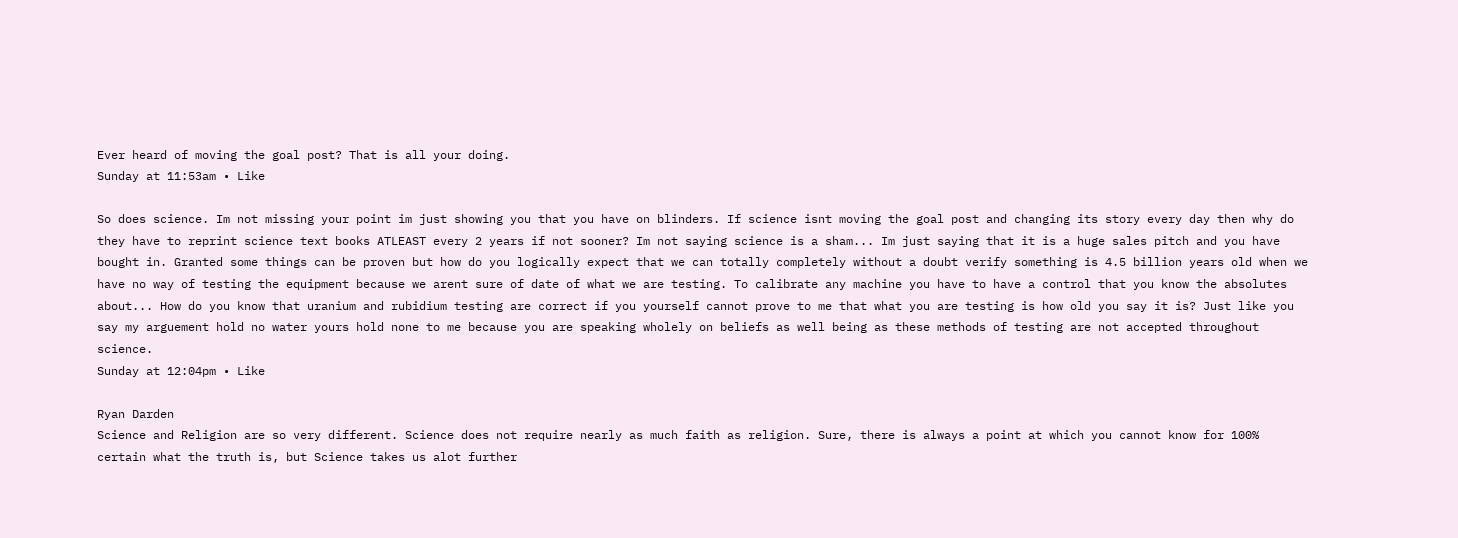Ever heard of moving the goal post? That is all your doing.
Sunday at 11:53am • Like

So does science. Im not missing your point im just showing you that you have on blinders. If science isnt moving the goal post and changing its story every day then why do they have to reprint science text books ATLEAST every 2 years if not sooner? Im not saying science is a sham... Im just saying that it is a huge sales pitch and you have bought in. Granted some things can be proven but how do you logically expect that we can totally completely without a doubt verify something is 4.5 billion years old when we have no way of testing the equipment because we arent sure of date of what we are testing. To calibrate any machine you have to have a control that you know the absolutes about... How do you know that uranium and rubidium testing are correct if you yourself cannot prove to me that what you are testing is how old you say it is? Just like you say my arguement hold no water yours hold none to me because you are speaking wholely on beliefs as well being as these methods of testing are not accepted throughout science.
Sunday at 12:04pm • Like

Ryan Darden
Science and Religion are so very different. Science does not require nearly as much faith as religion. Sure, there is always a point at which you cannot know for 100% certain what the truth is, but Science takes us alot further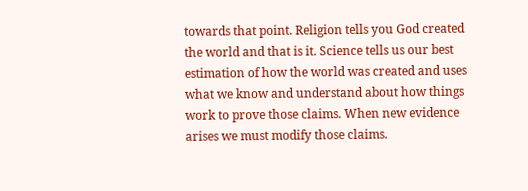towards that point. Religion tells you God created the world and that is it. Science tells us our best estimation of how the world was created and uses what we know and understand about how things work to prove those claims. When new evidence arises we must modify those claims.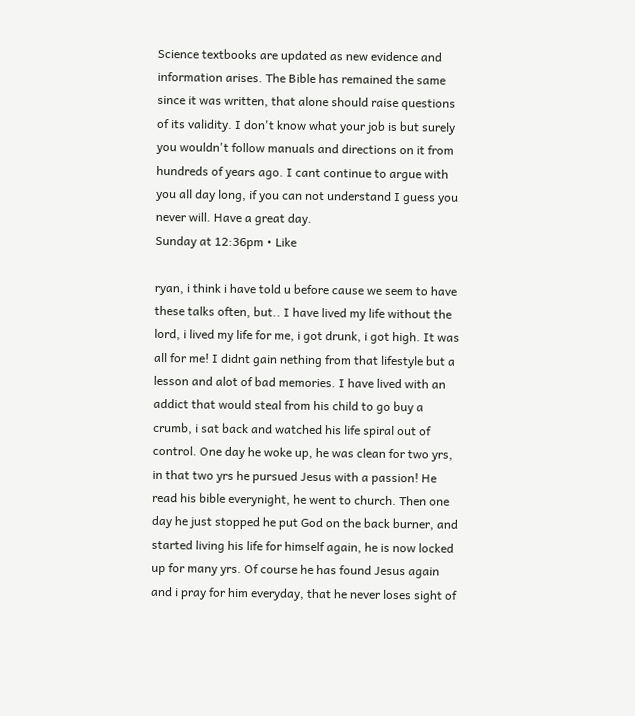Science textbooks are updated as new evidence and information arises. The Bible has remained the same since it was written, that alone should raise questions of its validity. I don't know what your job is but surely you wouldn't follow manuals and directions on it from hundreds of years ago. I cant continue to argue with you all day long, if you can not understand I guess you never will. Have a great day.
Sunday at 12:36pm • Like

ryan, i think i have told u before cause we seem to have these talks often, but.. I have lived my life without the lord, i lived my life for me, i got drunk, i got high. It was all for me! I didnt gain nething from that lifestyle but a lesson and alot of bad memories. I have lived with an addict that would steal from his child to go buy a crumb, i sat back and watched his life spiral out of control. One day he woke up, he was clean for two yrs, in that two yrs he pursued Jesus with a passion! He read his bible everynight, he went to church. Then one day he just stopped he put God on the back burner, and started living his life for himself again, he is now locked up for many yrs. Of course he has found Jesus again and i pray for him everyday, that he never loses sight of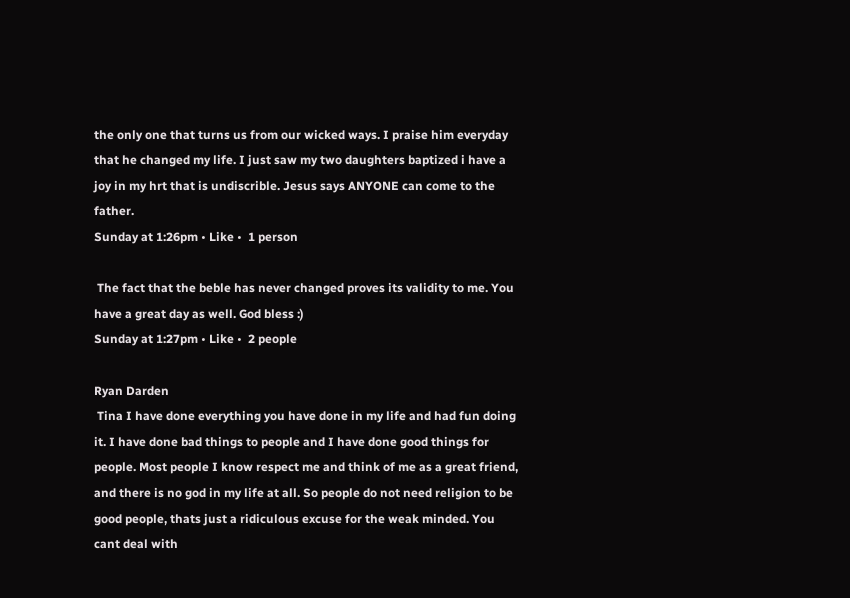the only one that turns us from our wicked ways. I praise him everyday that he changed my life. I just saw my two daughters baptized i have a joy in my hrt that is undiscrible. Jesus says ANYONE can come to the father.
Sunday at 1:26pm • Like •  1 person

 The fact that the beble has never changed proves its validity to me. You have a great day as well. God bless :)
Sunday at 1:27pm • Like •  2 people

Ryan Darden
 Tina I have done everything you have done in my life and had fun doing it. I have done bad things to people and I have done good things for people. Most people I know respect me and think of me as a great friend, and there is no god in my life at all. So people do not need religion to be good people, thats just a ridiculous excuse for the weak minded. You cant deal with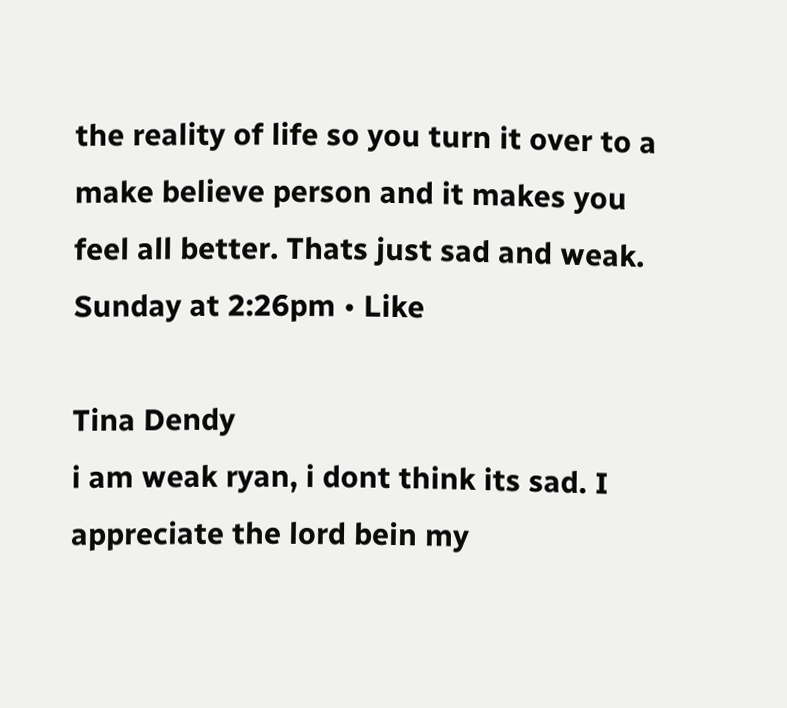the reality of life so you turn it over to a make believe person and it makes you feel all better. Thats just sad and weak.
Sunday at 2:26pm • Like

Tina Dendy
i am weak ryan, i dont think its sad. I appreciate the lord bein my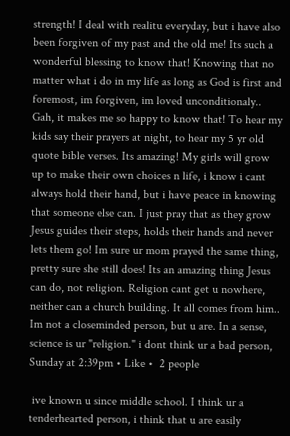strength! I deal with realitu everyday, but i have also been forgiven of my past and the old me! Its such a wonderful blessing to know that! Knowing that no matter what i do in my life as long as God is first and foremost, im forgiven, im loved unconditionaly.. Gah, it makes me so happy to know that! To hear my kids say their prayers at night, to hear my 5 yr old quote bible verses. Its amazing! My girls will grow up to make their own choices n life, i know i cant always hold their hand, but i have peace in knowing that someone else can. I just pray that as they grow Jesus guides their steps, holds their hands and never lets them go! Im sure ur mom prayed the same thing, pretty sure she still does! Its an amazing thing Jesus can do, not religion. Religion cant get u nowhere, neither can a church building. It all comes from him.. Im not a closeminded person, but u are. In a sense, science is ur "religion." i dont think ur a bad person,
Sunday at 2:39pm • Like •  2 people

 ive known u since middle school. I think ur a tenderhearted person, i think that u are easily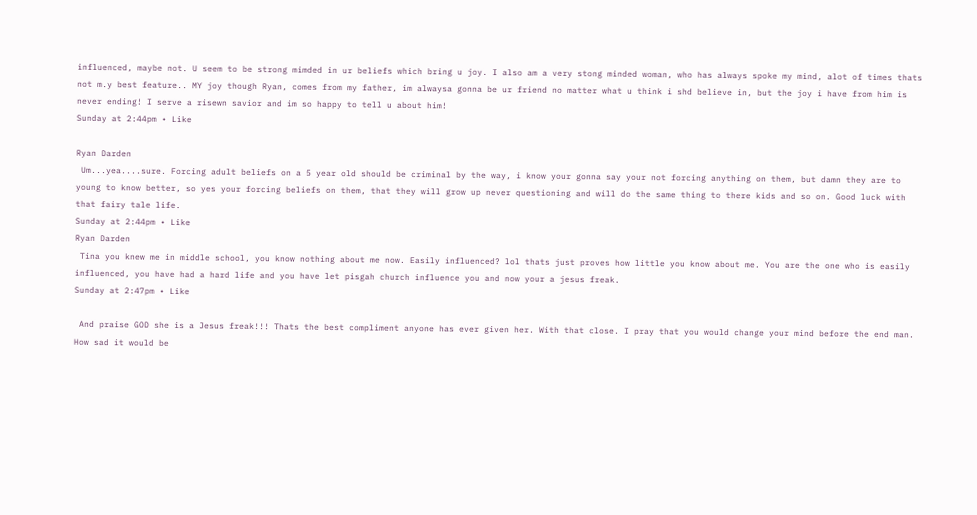influenced, maybe not. U seem to be strong mimded in ur beliefs which bring u joy. I also am a very stong minded woman, who has always spoke my mind, alot of times thats not m.y best feature.. MY joy though Ryan, comes from my father, im alwaysa gonna be ur friend no matter what u think i shd believe in, but the joy i have from him is never ending! I serve a risewn savior and im so happy to tell u about him!
Sunday at 2:44pm • Like

Ryan Darden
 Um...yea....sure. Forcing adult beliefs on a 5 year old should be criminal by the way, i know your gonna say your not forcing anything on them, but damn they are to young to know better, so yes your forcing beliefs on them, that they will grow up never questioning and will do the same thing to there kids and so on. Good luck with that fairy tale life.
Sunday at 2:44pm • Like
Ryan Darden
 Tina you knew me in middle school, you know nothing about me now. Easily influenced? lol thats just proves how little you know about me. You are the one who is easily influenced, you have had a hard life and you have let pisgah church influence you and now your a jesus freak.
Sunday at 2:47pm • Like

 And praise GOD she is a Jesus freak!!! Thats the best compliment anyone has ever given her. With that close. I pray that you would change your mind before the end man. How sad it would be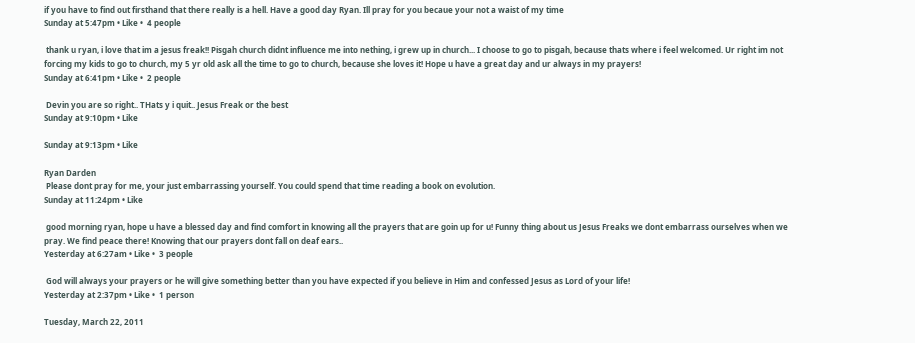if you have to find out firsthand that there really is a hell. Have a good day Ryan. Ill pray for you becaue your not a waist of my time
Sunday at 5:47pm • Like •  4 people

 thank u ryan, i love that im a jesus freak!! Pisgah church didnt influence me into nething, i grew up in church... I choose to go to pisgah, because thats where i feel welcomed. Ur right im not forcing my kids to go to church, my 5 yr old ask all the time to go to church, because she loves it! Hope u have a great day and ur always in my prayers!
Sunday at 6:41pm • Like •  2 people

 Devin you are so right.. THats y i quit.. Jesus Freak or the best
Sunday at 9:10pm • Like

Sunday at 9:13pm • Like

Ryan Darden
 Please dont pray for me, your just embarrassing yourself. You could spend that time reading a book on evolution.
Sunday at 11:24pm • Like

 good morning ryan, hope u have a blessed day and find comfort in knowing all the prayers that are goin up for u! Funny thing about us Jesus Freaks we dont embarrass ourselves when we pray. We find peace there! Knowing that our prayers dont fall on deaf ears..
Yesterday at 6:27am • Like •  3 people

 God will always your prayers or he will give something better than you have expected if you believe in Him and confessed Jesus as Lord of your life!
Yesterday at 2:37pm • Like •  1 person

Tuesday, March 22, 2011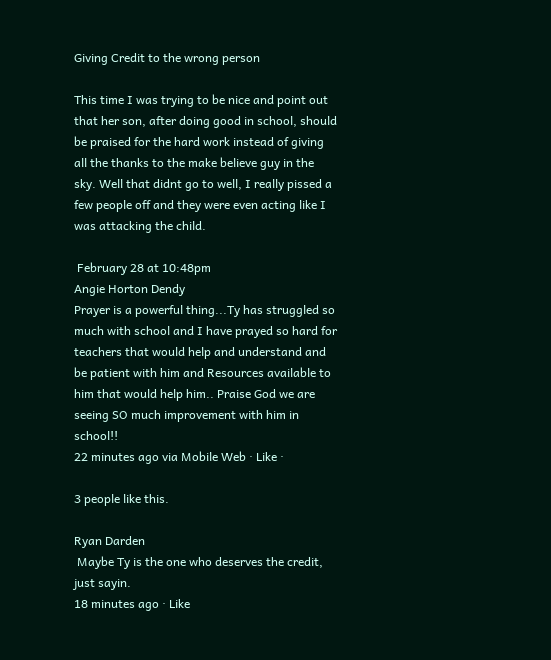Giving Credit to the wrong person

This time I was trying to be nice and point out that her son, after doing good in school, should be praised for the hard work instead of giving all the thanks to the make believe guy in the sky. Well that didnt go to well, I really pissed a few people off and they were even acting like I was attacking the child.

 February 28 at 10:48pm
Angie Horton Dendy
Prayer is a powerful thing...Ty has struggled so much with school and I have prayed so hard for teachers that would help and understand and be patient with him and Resources available to him that would help him.. Praise God we are seeing SO much improvement with him in school!!
22 minutes ago via Mobile Web · Like ·

3 people like this.

Ryan Darden
 Maybe Ty is the one who deserves the credit, just sayin.
18 minutes ago · Like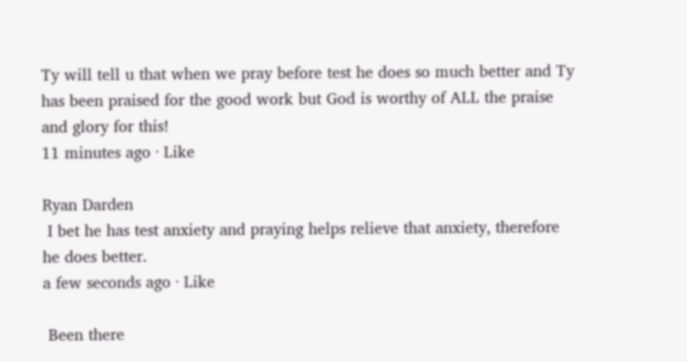Ty will tell u that when we pray before test he does so much better and Ty has been praised for the good work but God is worthy of ALL the praise and glory for this!
11 minutes ago · Like

Ryan Darden
 I bet he has test anxiety and praying helps relieve that anxiety, therefore he does better.
a few seconds ago · Like

 Been there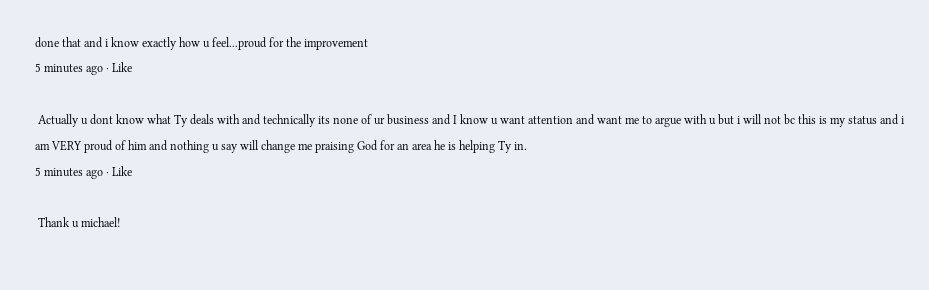done that and i know exactly how u feel...proud for the improvement
5 minutes ago · Like

 Actually u dont know what Ty deals with and technically its none of ur business and I know u want attention and want me to argue with u but i will not bc this is my status and i am VERY proud of him and nothing u say will change me praising God for an area he is helping Ty in.
5 minutes ago · Like

 Thank u michael!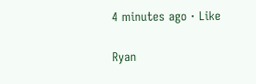4 minutes ago · Like

Ryan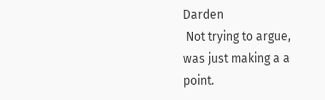Darden
 Not trying to argue, was just making a a point.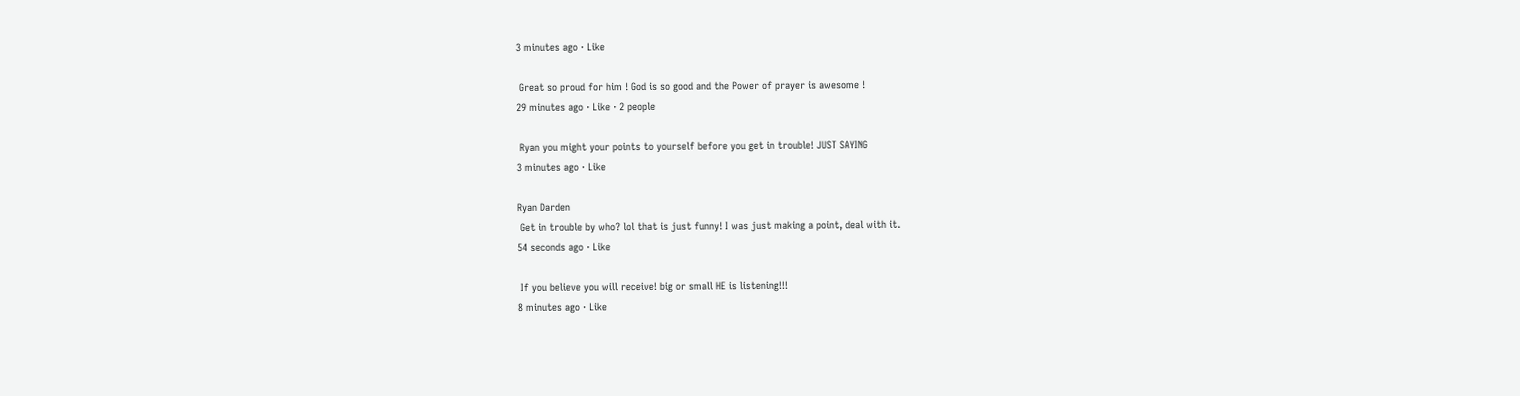3 minutes ago · Like

 Great so proud for him ! God is so good and the Power of prayer is awesome !
29 minutes ago · Like · 2 people

 Ryan you might your points to yourself before you get in trouble! JUST SAYING
3 minutes ago · Like

Ryan Darden
 Get in trouble by who? lol that is just funny! I was just making a point, deal with it.
54 seconds ago · Like

 If you believe you will receive! big or small HE is listening!!!
8 minutes ago · Like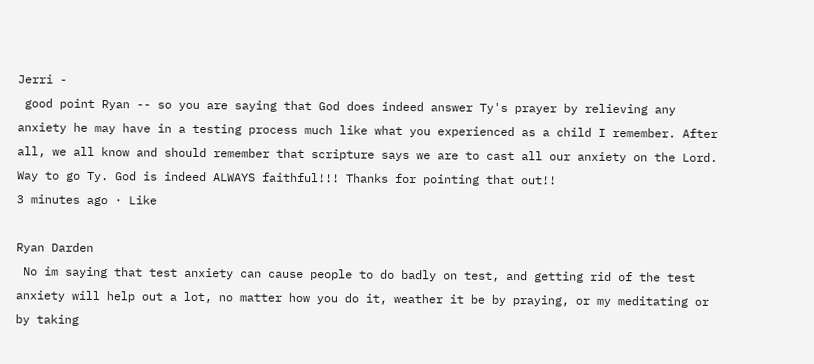Jerri -
 good point Ryan -- so you are saying that God does indeed answer Ty's prayer by relieving any anxiety he may have in a testing process much like what you experienced as a child I remember. After all, we all know and should remember that scripture says we are to cast all our anxiety on the Lord. Way to go Ty. God is indeed ALWAYS faithful!!! Thanks for pointing that out!!
3 minutes ago · Like

Ryan Darden
 No im saying that test anxiety can cause people to do badly on test, and getting rid of the test anxiety will help out a lot, no matter how you do it, weather it be by praying, or my meditating or by taking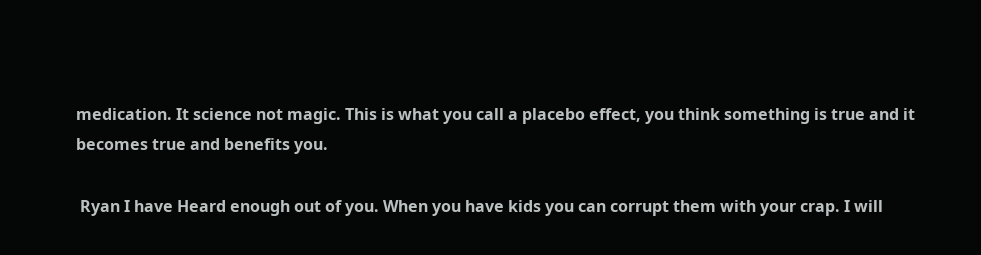medication. It science not magic. This is what you call a placebo effect, you think something is true and it becomes true and benefits you.

 Ryan I have Heard enough out of you. When you have kids you can corrupt them with your crap. I will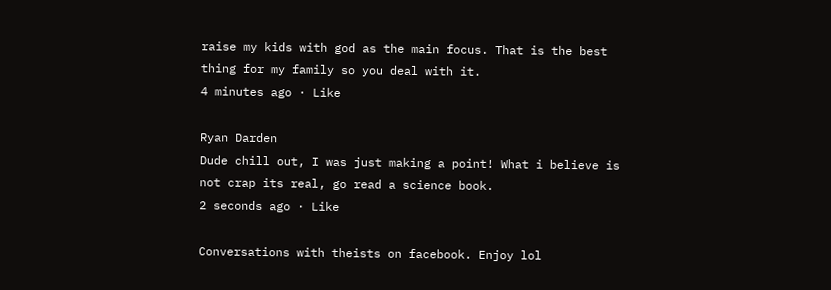raise my kids with god as the main focus. That is the best thing for my family so you deal with it.
4 minutes ago · Like

Ryan Darden
Dude chill out, I was just making a point! What i believe is not crap its real, go read a science book.
2 seconds ago · Like

Conversations with theists on facebook. Enjoy lol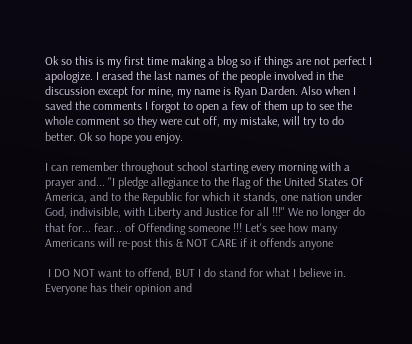Ok so this is my first time making a blog so if things are not perfect I apologize. I erased the last names of the people involved in the discussion except for mine, my name is Ryan Darden. Also when I saved the comments I forgot to open a few of them up to see the whole comment so they were cut off, my mistake, will try to do better. Ok so hope you enjoy.

I can remember throughout school starting every morning with a prayer and... "I pledge allegiance to the flag of the United States Of America, and to the Republic for which it stands, one nation under God, indivisible, with Liberty and Justice for all !!!" We no longer do that for... fear... of Offending someone !!! Let's see how many Americans will re-post this & NOT CARE if it offends anyone

 I DO NOT want to offend, BUT I do stand for what I believe in. Everyone has their opinion and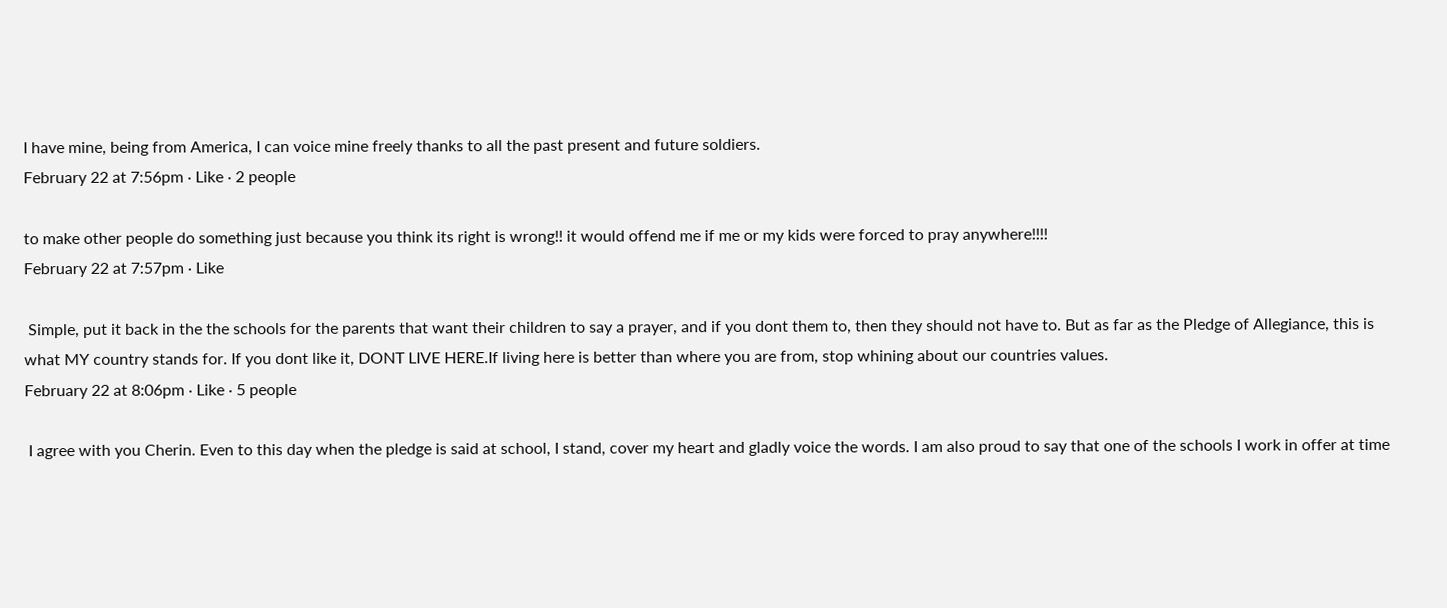I have mine, being from America, I can voice mine freely thanks to all the past present and future soldiers.
February 22 at 7:56pm · Like · 2 people

to make other people do something just because you think its right is wrong!! it would offend me if me or my kids were forced to pray anywhere!!!!
February 22 at 7:57pm · Like

 Simple, put it back in the the schools for the parents that want their children to say a prayer, and if you dont them to, then they should not have to. But as far as the Pledge of Allegiance, this is what MY country stands for. If you dont like it, DONT LIVE HERE.If living here is better than where you are from, stop whining about our countries values.
February 22 at 8:06pm · Like · 5 people

 I agree with you Cherin. Even to this day when the pledge is said at school, I stand, cover my heart and gladly voice the words. I am also proud to say that one of the schools I work in offer at time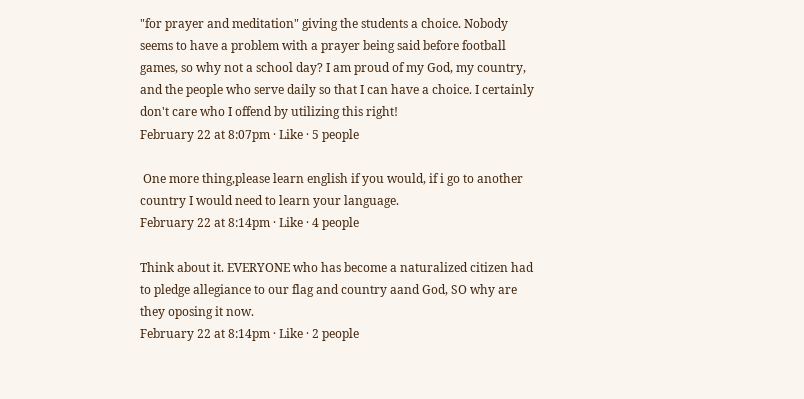"for prayer and meditation" giving the students a choice. Nobody seems to have a problem with a prayer being said before football games, so why not a school day? I am proud of my God, my country, and the people who serve daily so that I can have a choice. I certainly don't care who I offend by utilizing this right!
February 22 at 8:07pm · Like · 5 people

 One more thing,please learn english if you would, if i go to another country I would need to learn your language.
February 22 at 8:14pm · Like · 4 people

Think about it. EVERYONE who has become a naturalized citizen had to pledge allegiance to our flag and country aand God, SO why are they oposing it now.
February 22 at 8:14pm · Like · 2 people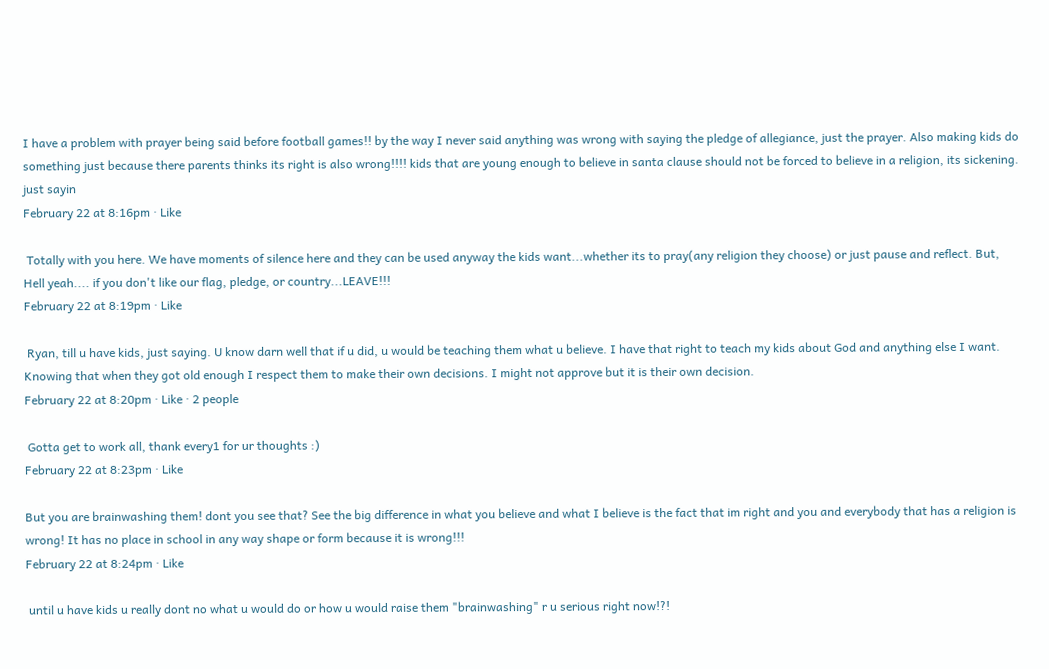I have a problem with prayer being said before football games!! by the way I never said anything was wrong with saying the pledge of allegiance, just the prayer. Also making kids do something just because there parents thinks its right is also wrong!!!! kids that are young enough to believe in santa clause should not be forced to believe in a religion, its sickening. just sayin
February 22 at 8:16pm · Like

 Totally with you here. We have moments of silence here and they can be used anyway the kids want...whether its to pray(any religion they choose) or just pause and reflect. But, Hell yeah.... if you don't like our flag, pledge, or country...LEAVE!!!
February 22 at 8:19pm · Like

 Ryan, till u have kids, just saying. U know darn well that if u did, u would be teaching them what u believe. I have that right to teach my kids about God and anything else I want. Knowing that when they got old enough I respect them to make their own decisions. I might not approve but it is their own decision.
February 22 at 8:20pm · Like · 2 people

 Gotta get to work all, thank every1 for ur thoughts :)
February 22 at 8:23pm · Like

But you are brainwashing them! dont you see that? See the big difference in what you believe and what I believe is the fact that im right and you and everybody that has a religion is wrong! It has no place in school in any way shape or form because it is wrong!!!
February 22 at 8:24pm · Like

 until u have kids u really dont no what u would do or how u would raise them "brainwashing" r u serious right now!?!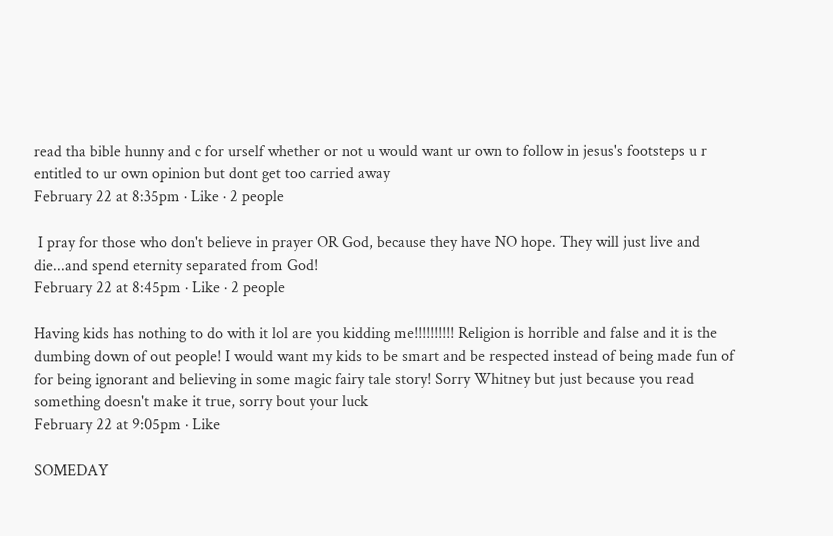read tha bible hunny and c for urself whether or not u would want ur own to follow in jesus's footsteps u r entitled to ur own opinion but dont get too carried away
February 22 at 8:35pm · Like · 2 people

 I pray for those who don't believe in prayer OR God, because they have NO hope. They will just live and die...and spend eternity separated from God!
February 22 at 8:45pm · Like · 2 people

Having kids has nothing to do with it lol are you kidding me!!!!!!!!!! Religion is horrible and false and it is the dumbing down of out people! I would want my kids to be smart and be respected instead of being made fun of for being ignorant and believing in some magic fairy tale story! Sorry Whitney but just because you read something doesn't make it true, sorry bout your luck
February 22 at 9:05pm · Like

SOMEDAY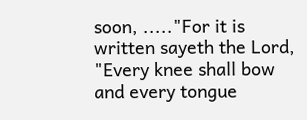soon, ....."For it is written sayeth the Lord, "Every knee shall bow and every tongue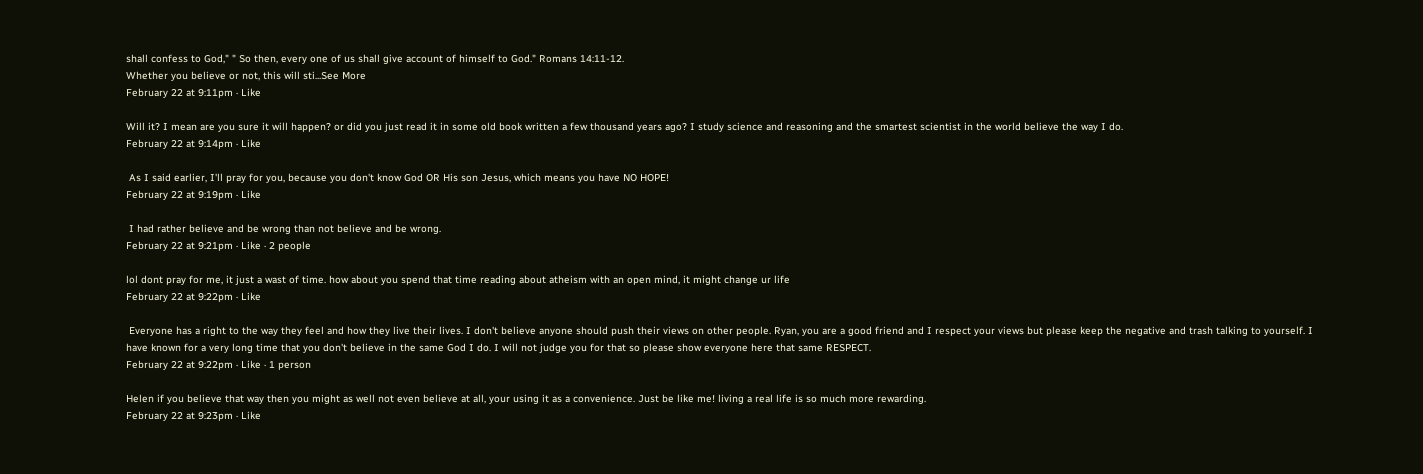shall confess to God," " So then, every one of us shall give account of himself to God." Romans 14:11-12.
Whether you believe or not, this will sti...See More
February 22 at 9:11pm · Like

Will it? I mean are you sure it will happen? or did you just read it in some old book written a few thousand years ago? I study science and reasoning and the smartest scientist in the world believe the way I do.
February 22 at 9:14pm · Like

 As I said earlier, I'll pray for you, because you don't know God OR His son Jesus, which means you have NO HOPE!
February 22 at 9:19pm · Like

 I had rather believe and be wrong than not believe and be wrong.
February 22 at 9:21pm · Like · 2 people

lol dont pray for me, it just a wast of time. how about you spend that time reading about atheism with an open mind, it might change ur life
February 22 at 9:22pm · Like

 Everyone has a right to the way they feel and how they live their lives. I don't believe anyone should push their views on other people. Ryan, you are a good friend and I respect your views but please keep the negative and trash talking to yourself. I have known for a very long time that you don't believe in the same God I do. I will not judge you for that so please show everyone here that same RESPECT.
February 22 at 9:22pm · Like · 1 person

Helen if you believe that way then you might as well not even believe at all, your using it as a convenience. Just be like me! living a real life is so much more rewarding.
February 22 at 9:23pm · Like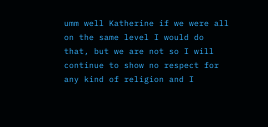umm well Katherine if we were all on the same level I would do that, but we are not so I will continue to show no respect for any kind of religion and I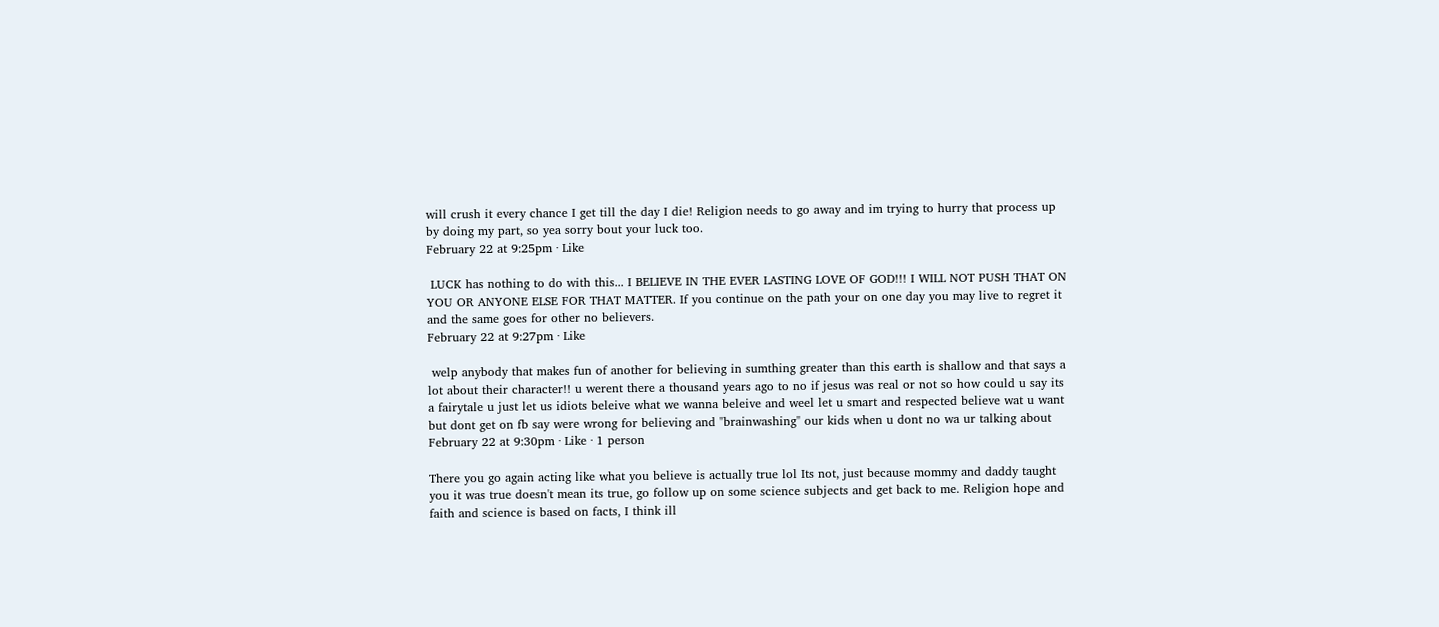will crush it every chance I get till the day I die! Religion needs to go away and im trying to hurry that process up by doing my part, so yea sorry bout your luck too.
February 22 at 9:25pm · Like

 LUCK has nothing to do with this... I BELIEVE IN THE EVER LASTING LOVE OF GOD!!! I WILL NOT PUSH THAT ON YOU OR ANYONE ELSE FOR THAT MATTER. If you continue on the path your on one day you may live to regret it and the same goes for other no believers.
February 22 at 9:27pm · Like

 welp anybody that makes fun of another for believing in sumthing greater than this earth is shallow and that says a lot about their character!! u werent there a thousand years ago to no if jesus was real or not so how could u say its a fairytale u just let us idiots beleive what we wanna beleive and weel let u smart and respected believe wat u want but dont get on fb say were wrong for believing and "brainwashing" our kids when u dont no wa ur talking about
February 22 at 9:30pm · Like · 1 person

There you go again acting like what you believe is actually true lol Its not, just because mommy and daddy taught you it was true doesn't mean its true, go follow up on some science subjects and get back to me. Religion hope and faith and science is based on facts, I think ill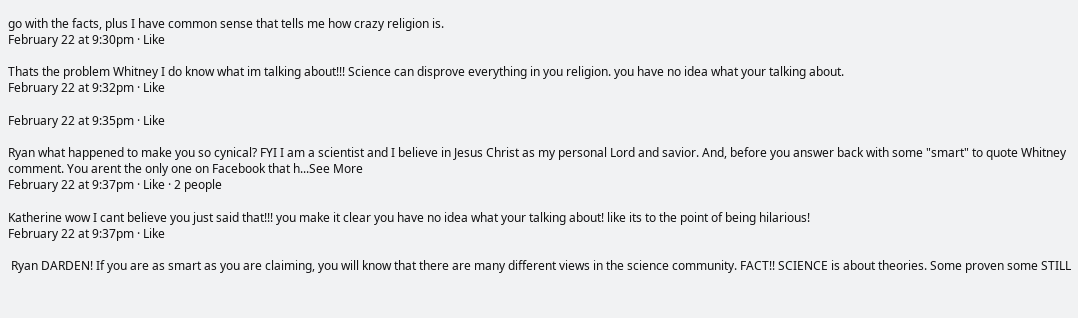go with the facts, plus I have common sense that tells me how crazy religion is.
February 22 at 9:30pm · Like

Thats the problem Whitney I do know what im talking about!!! Science can disprove everything in you religion. you have no idea what your talking about.
February 22 at 9:32pm · Like

February 22 at 9:35pm · Like

Ryan what happened to make you so cynical? FYI I am a scientist and I believe in Jesus Christ as my personal Lord and savior. And, before you answer back with some "smart" to quote Whitney comment. You arent the only one on Facebook that h...See More
February 22 at 9:37pm · Like · 2 people

Katherine wow I cant believe you just said that!!! you make it clear you have no idea what your talking about! like its to the point of being hilarious!
February 22 at 9:37pm · Like

 Ryan DARDEN! If you are as smart as you are claiming, you will know that there are many different views in the science community. FACT!! SCIENCE is about theories. Some proven some STILL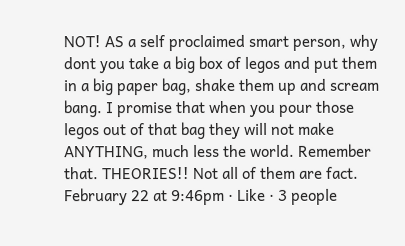NOT! AS a self proclaimed smart person, why dont you take a big box of legos and put them in a big paper bag, shake them up and scream bang. I promise that when you pour those legos out of that bag they will not make ANYTHING, much less the world. Remember that. THEORIES!! Not all of them are fact.
February 22 at 9:46pm · Like · 3 people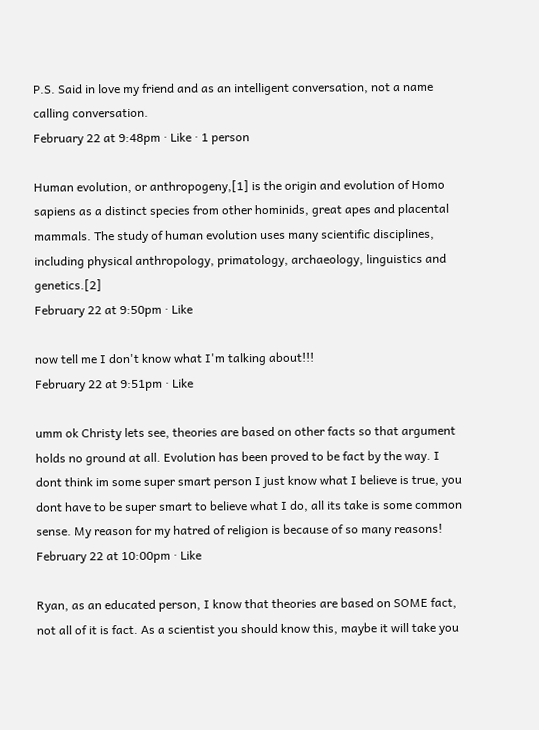P.S. Said in love my friend and as an intelligent conversation, not a name calling conversation.
February 22 at 9:48pm · Like · 1 person

Human evolution, or anthropogeny,[1] is the origin and evolution of Homo sapiens as a distinct species from other hominids, great apes and placental mammals. The study of human evolution uses many scientific disciplines, including physical anthropology, primatology, archaeology, linguistics and genetics.[2]
February 22 at 9:50pm · Like

now tell me I don't know what I'm talking about!!!
February 22 at 9:51pm · Like

umm ok Christy lets see, theories are based on other facts so that argument holds no ground at all. Evolution has been proved to be fact by the way. I dont think im some super smart person I just know what I believe is true, you dont have to be super smart to believe what I do, all its take is some common sense. My reason for my hatred of religion is because of so many reasons!
February 22 at 10:00pm · Like

Ryan, as an educated person, I know that theories are based on SOME fact, not all of it is fact. As a scientist you should know this, maybe it will take you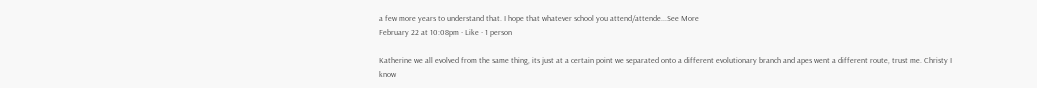a few more years to understand that. I hope that whatever school you attend/attende...See More
February 22 at 10:08pm · Like · 1 person

Katherine we all evolved from the same thing, its just at a certain point we separated onto a different evolutionary branch and apes went a different route, trust me. Christy I know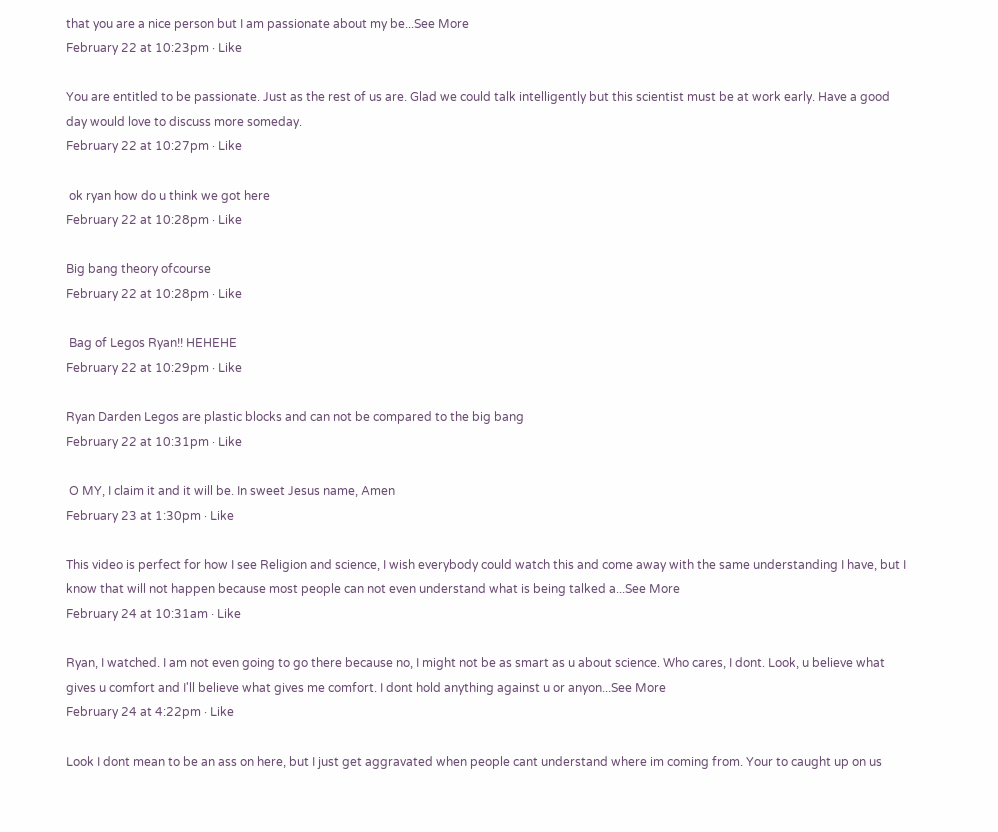that you are a nice person but I am passionate about my be...See More
February 22 at 10:23pm · Like

You are entitled to be passionate. Just as the rest of us are. Glad we could talk intelligently but this scientist must be at work early. Have a good day would love to discuss more someday.
February 22 at 10:27pm · Like

 ok ryan how do u think we got here
February 22 at 10:28pm · Like

Big bang theory ofcourse
February 22 at 10:28pm · Like

 Bag of Legos Ryan!! HEHEHE
February 22 at 10:29pm · Like

Ryan Darden Legos are plastic blocks and can not be compared to the big bang
February 22 at 10:31pm · Like

 O MY, I claim it and it will be. In sweet Jesus name, Amen
February 23 at 1:30pm · Like

This video is perfect for how I see Religion and science, I wish everybody could watch this and come away with the same understanding I have, but I know that will not happen because most people can not even understand what is being talked a...See More
February 24 at 10:31am · Like

Ryan, I watched. I am not even going to go there because no, I might not be as smart as u about science. Who cares, I dont. Look, u believe what gives u comfort and I'll believe what gives me comfort. I dont hold anything against u or anyon...See More
February 24 at 4:22pm · Like

Look I dont mean to be an ass on here, but I just get aggravated when people cant understand where im coming from. Your to caught up on us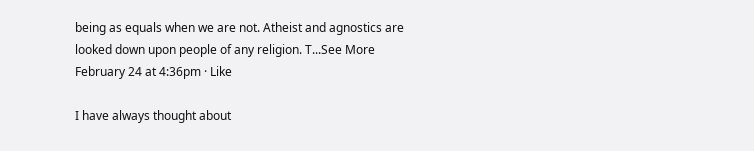being as equals when we are not. Atheist and agnostics are looked down upon people of any religion. T...See More
February 24 at 4:36pm · Like

I have always thought about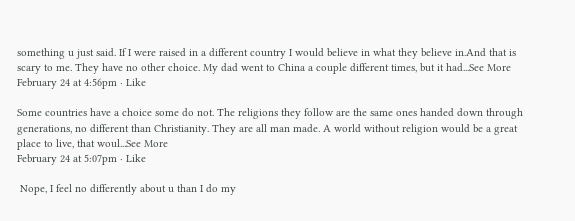something u just said. If I were raised in a different country I would believe in what they believe in.And that is scary to me. They have no other choice. My dad went to China a couple different times, but it had...See More
February 24 at 4:56pm · Like

Some countries have a choice some do not. The religions they follow are the same ones handed down through generations, no different than Christianity. They are all man made. A world without religion would be a great place to live, that woul...See More
February 24 at 5:07pm · Like

 Nope, I feel no differently about u than I do my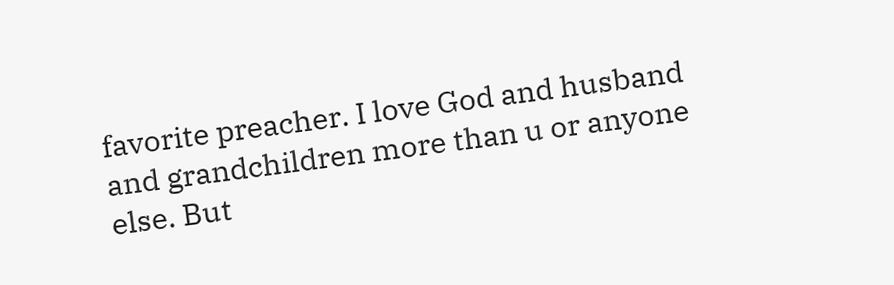favorite preacher. I love God and husband and grandchildren more than u or anyone else. But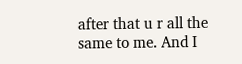after that u r all the same to me. And I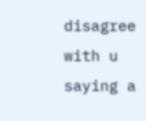disagree with u saying a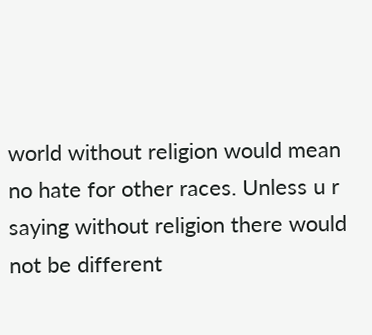world without religion would mean no hate for other races. Unless u r saying without religion there would not be different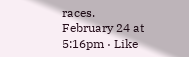races.
February 24 at 5:16pm · Like